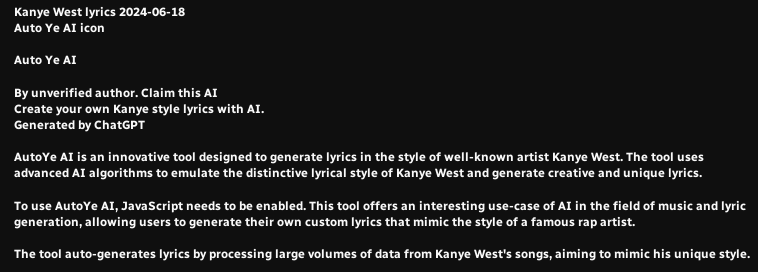Kanye West lyrics 2024-06-18
Auto Ye AI icon

Auto Ye AI

By unverified author. Claim this AI
Create your own Kanye style lyrics with AI.
Generated by ChatGPT

AutoYe AI is an innovative tool designed to generate lyrics in the style of well-known artist Kanye West. The tool uses advanced AI algorithms to emulate the distinctive lyrical style of Kanye West and generate creative and unique lyrics.

To use AutoYe AI, JavaScript needs to be enabled. This tool offers an interesting use-case of AI in the field of music and lyric generation, allowing users to generate their own custom lyrics that mimic the style of a famous rap artist.

The tool auto-generates lyrics by processing large volumes of data from Kanye West's songs, aiming to mimic his unique style.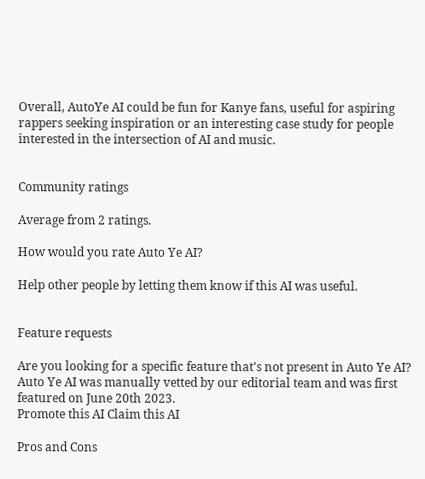Overall, AutoYe AI could be fun for Kanye fans, useful for aspiring rappers seeking inspiration or an interesting case study for people interested in the intersection of AI and music.


Community ratings

Average from 2 ratings.

How would you rate Auto Ye AI?

Help other people by letting them know if this AI was useful.


Feature requests

Are you looking for a specific feature that's not present in Auto Ye AI?
Auto Ye AI was manually vetted by our editorial team and was first featured on June 20th 2023.
Promote this AI Claim this AI

Pros and Cons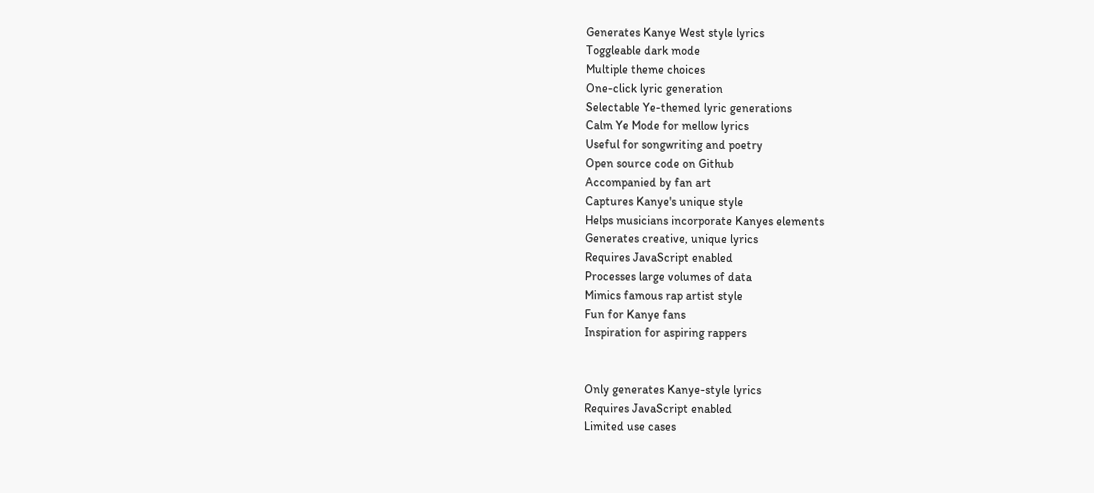Generates Kanye West style lyrics
Toggleable dark mode
Multiple theme choices
One-click lyric generation
Selectable Ye-themed lyric generations
Calm Ye Mode for mellow lyrics
Useful for songwriting and poetry
Open source code on Github
Accompanied by fan art
Captures Kanye's unique style
Helps musicians incorporate Kanyes elements
Generates creative, unique lyrics
Requires JavaScript enabled
Processes large volumes of data
Mimics famous rap artist style
Fun for Kanye fans
Inspiration for aspiring rappers


Only generates Kanye-style lyrics
Requires JavaScript enabled
Limited use cases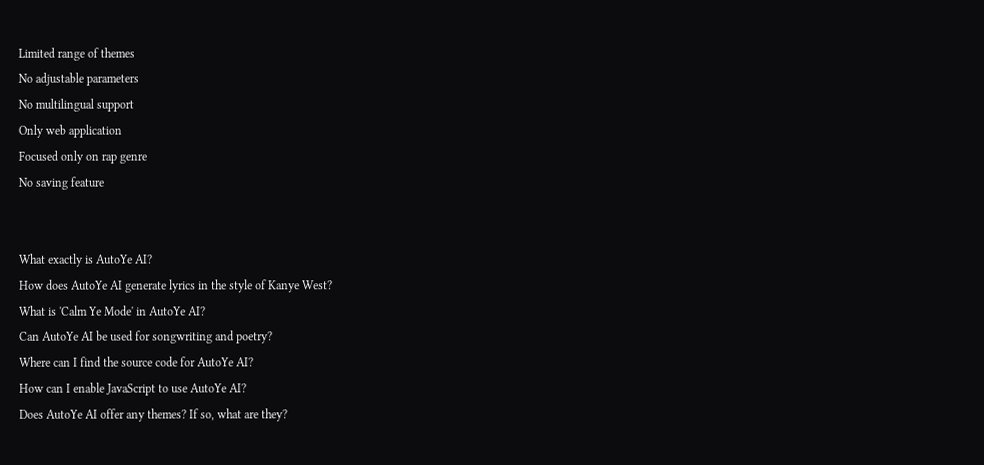Limited range of themes
No adjustable parameters
No multilingual support
Only web application
Focused only on rap genre
No saving feature


What exactly is AutoYe AI?
How does AutoYe AI generate lyrics in the style of Kanye West?
What is 'Calm Ye Mode' in AutoYe AI?
Can AutoYe AI be used for songwriting and poetry?
Where can I find the source code for AutoYe AI?
How can I enable JavaScript to use AutoYe AI?
Does AutoYe AI offer any themes? If so, what are they?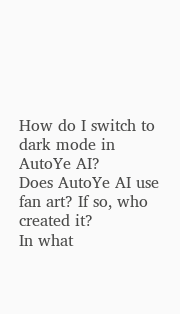How do I switch to dark mode in AutoYe AI?
Does AutoYe AI use fan art? If so, who created it?
In what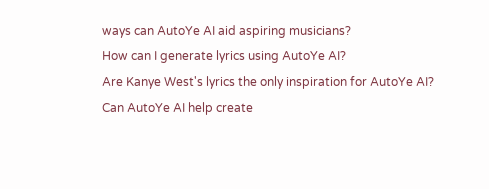ways can AutoYe AI aid aspiring musicians?
How can I generate lyrics using AutoYe AI?
Are Kanye West's lyrics the only inspiration for AutoYe AI?
Can AutoYe AI help create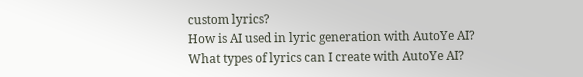custom lyrics?
How is AI used in lyric generation with AutoYe AI?
What types of lyrics can I create with AutoYe AI?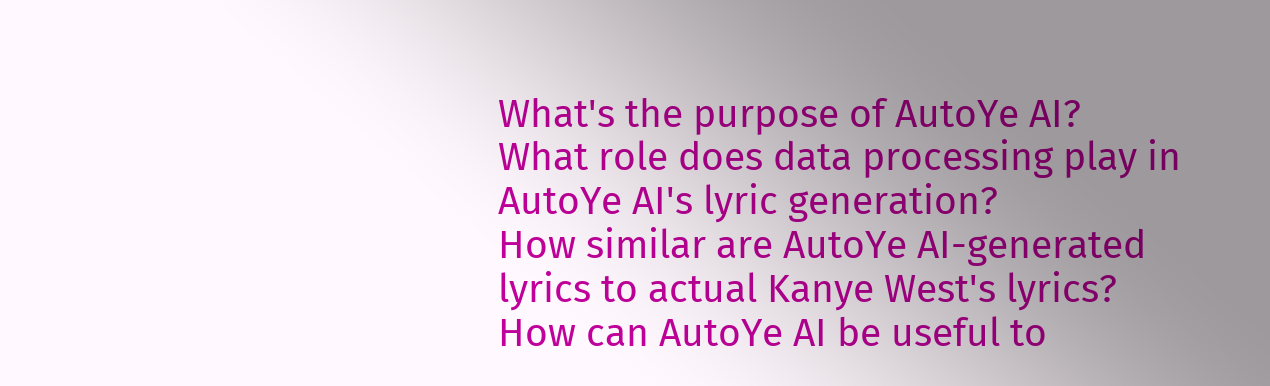What's the purpose of AutoYe AI?
What role does data processing play in AutoYe AI's lyric generation?
How similar are AutoYe AI-generated lyrics to actual Kanye West's lyrics?
How can AutoYe AI be useful to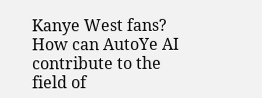Kanye West fans?
How can AutoYe AI contribute to the field of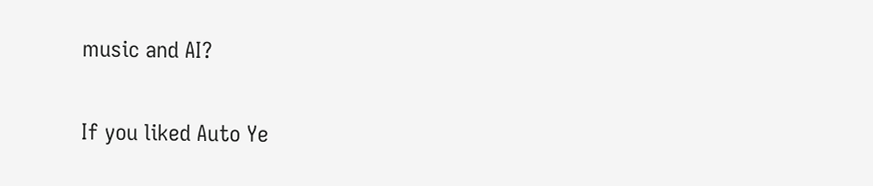music and AI?

If you liked Auto Ye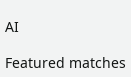AI

Featured matches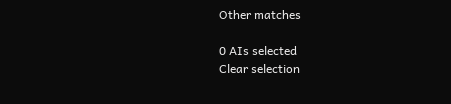Other matches

0 AIs selected
Clear selection